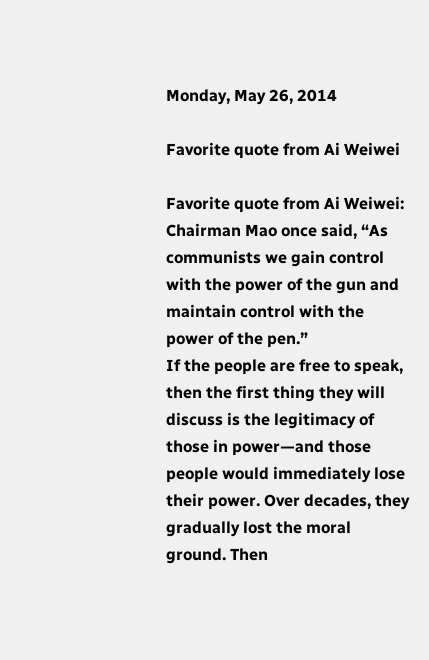Monday, May 26, 2014

Favorite quote from Ai Weiwei

Favorite quote from Ai Weiwei:
Chairman Mao once said, “As communists we gain control with the power of the gun and maintain control with the power of the pen.”
If the people are free to speak, then the first thing they will discuss is the legitimacy of those in power—and those people would immediately lose their power. Over decades, they gradually lost the moral ground. Then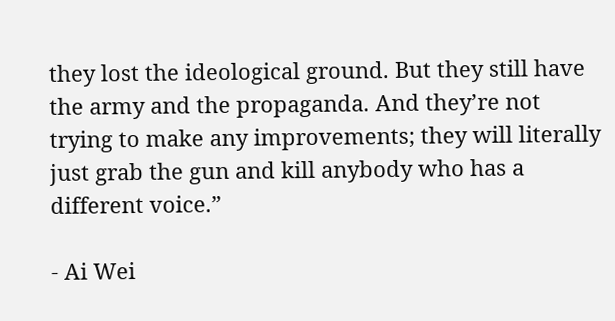they lost the ideological ground. But they still have the army and the propaganda. And they’re not trying to make any improvements; they will literally just grab the gun and kill anybody who has a different voice.”

- Ai Wei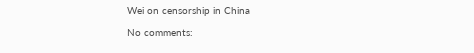Wei on censorship in China

No comments: